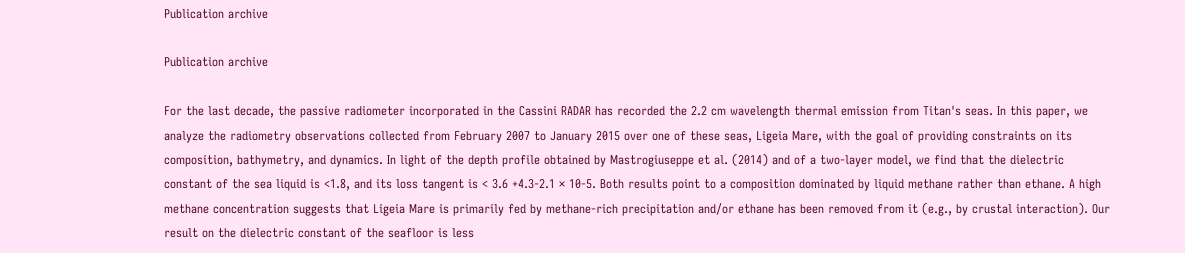Publication archive

Publication archive

For the last decade, the passive radiometer incorporated in the Cassini RADAR has recorded the 2.2 cm wavelength thermal emission from Titan's seas. In this paper, we analyze the radiometry observations collected from February 2007 to January 2015 over one of these seas, Ligeia Mare, with the goal of providing constraints on its composition, bathymetry, and dynamics. In light of the depth profile obtained by Mastrogiuseppe et al. (2014) and of a two-layer model, we find that the dielectric constant of the sea liquid is <1.8, and its loss tangent is < 3.6 +4.3-2.1 × 10-5. Both results point to a composition dominated by liquid methane rather than ethane. A high methane concentration suggests that Ligeia Mare is primarily fed by methane-rich precipitation and/or ethane has been removed from it (e.g., by crustal interaction). Our result on the dielectric constant of the seafloor is less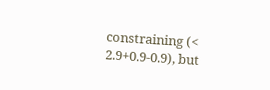constraining (< 2.9+0.9-0.9), but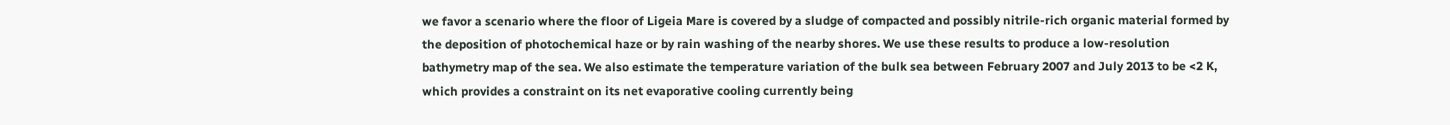we favor a scenario where the floor of Ligeia Mare is covered by a sludge of compacted and possibly nitrile-rich organic material formed by the deposition of photochemical haze or by rain washing of the nearby shores. We use these results to produce a low-resolution bathymetry map of the sea. We also estimate the temperature variation of the bulk sea between February 2007 and July 2013 to be <2 K, which provides a constraint on its net evaporative cooling currently being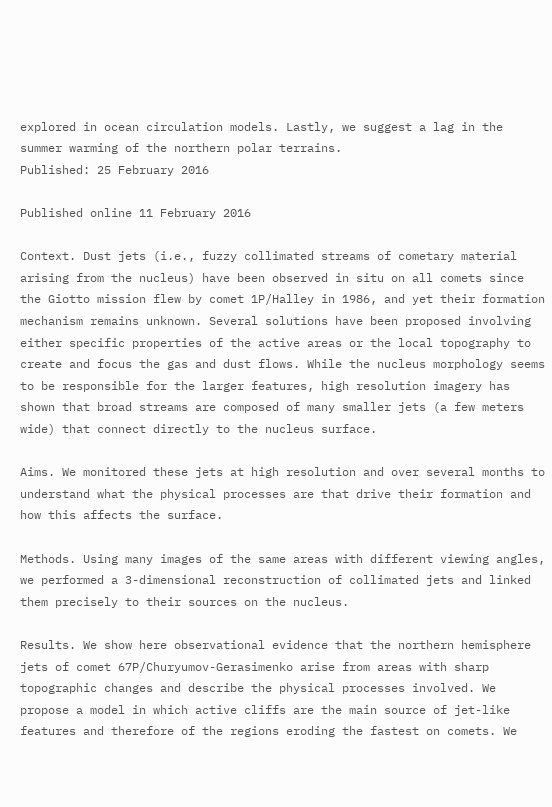explored in ocean circulation models. Lastly, we suggest a lag in the summer warming of the northern polar terrains.
Published: 25 February 2016

Published online 11 February 2016

Context. Dust jets (i.e., fuzzy collimated streams of cometary material arising from the nucleus) have been observed in situ on all comets since the Giotto mission flew by comet 1P/Halley in 1986, and yet their formation mechanism remains unknown. Several solutions have been proposed involving either specific properties of the active areas or the local topography to create and focus the gas and dust flows. While the nucleus morphology seems to be responsible for the larger features, high resolution imagery has shown that broad streams are composed of many smaller jets (a few meters wide) that connect directly to the nucleus surface.

Aims. We monitored these jets at high resolution and over several months to understand what the physical processes are that drive their formation and how this affects the surface.

Methods. Using many images of the same areas with different viewing angles, we performed a 3-dimensional reconstruction of collimated jets and linked them precisely to their sources on the nucleus.

Results. We show here observational evidence that the northern hemisphere jets of comet 67P/Churyumov-Gerasimenko arise from areas with sharp topographic changes and describe the physical processes involved. We propose a model in which active cliffs are the main source of jet-like features and therefore of the regions eroding the fastest on comets. We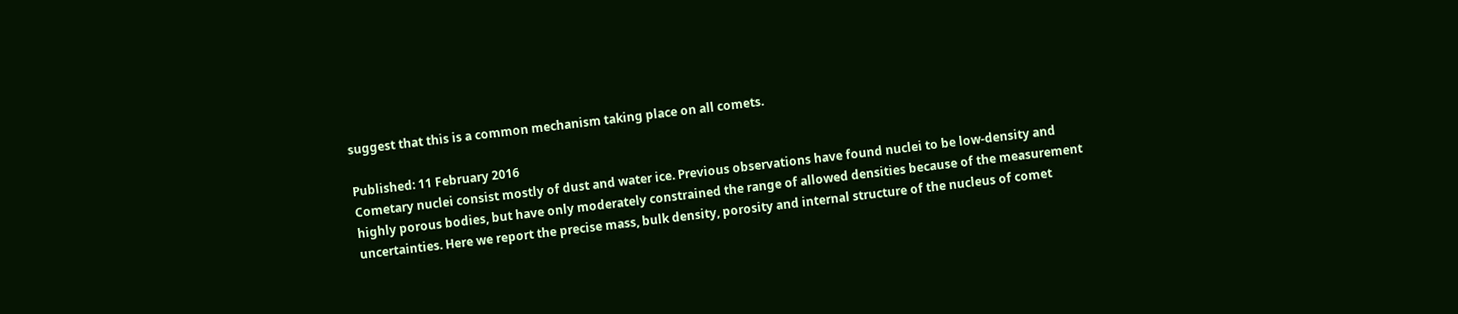suggest that this is a common mechanism taking place on all comets.

Published: 11 February 2016
Cometary nuclei consist mostly of dust and water ice. Previous observations have found nuclei to be low-density and highly porous bodies, but have only moderately constrained the range of allowed densities because of the measurement uncertainties. Here we report the precise mass, bulk density, porosity and internal structure of the nucleus of comet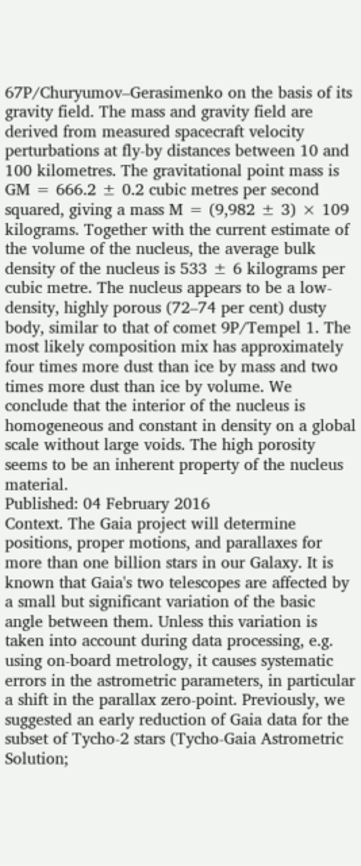67P/Churyumov–Gerasimenko on the basis of its gravity field. The mass and gravity field are derived from measured spacecraft velocity perturbations at fly-by distances between 10 and 100 kilometres. The gravitational point mass is GM = 666.2 ± 0.2 cubic metres per second squared, giving a mass M = (9,982 ± 3) × 109 kilograms. Together with the current estimate of the volume of the nucleus, the average bulk density of the nucleus is 533 ± 6 kilograms per cubic metre. The nucleus appears to be a low-density, highly porous (72–74 per cent) dusty body, similar to that of comet 9P/Tempel 1. The most likely composition mix has approximately four times more dust than ice by mass and two times more dust than ice by volume. We conclude that the interior of the nucleus is homogeneous and constant in density on a global scale without large voids. The high porosity seems to be an inherent property of the nucleus material.
Published: 04 February 2016
Context. The Gaia project will determine positions, proper motions, and parallaxes for more than one billion stars in our Galaxy. It is known that Gaia's two telescopes are affected by a small but significant variation of the basic angle between them. Unless this variation is taken into account during data processing, e.g. using on-board metrology, it causes systematic errors in the astrometric parameters, in particular a shift in the parallax zero-point. Previously, we suggested an early reduction of Gaia data for the subset of Tycho-2 stars (Tycho-Gaia Astrometric Solution;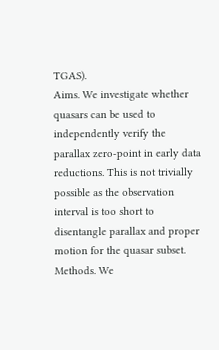TGAS).
Aims. We investigate whether quasars can be used to independently verify the parallax zero-point in early data reductions. This is not trivially possible as the observation interval is too short to disentangle parallax and proper motion for the quasar subset.
Methods. We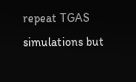repeat TGAS simulations but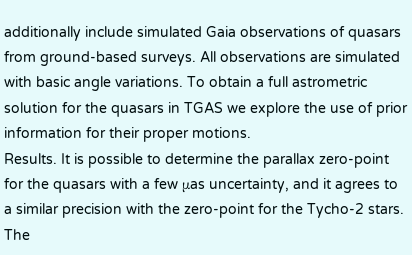additionally include simulated Gaia observations of quasars from ground-based surveys. All observations are simulated with basic angle variations. To obtain a full astrometric solution for the quasars in TGAS we explore the use of prior information for their proper motions.
Results. It is possible to determine the parallax zero-point for the quasars with a few μas uncertainty, and it agrees to a similar precision with the zero-point for the Tycho-2 stars. The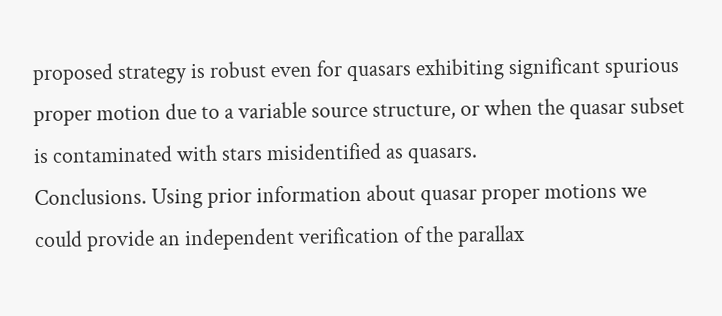proposed strategy is robust even for quasars exhibiting significant spurious proper motion due to a variable source structure, or when the quasar subset is contaminated with stars misidentified as quasars.
Conclusions. Using prior information about quasar proper motions we could provide an independent verification of the parallax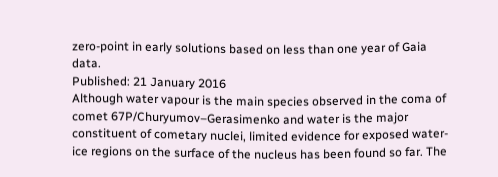zero-point in early solutions based on less than one year of Gaia data.
Published: 21 January 2016
Although water vapour is the main species observed in the coma of comet 67P/Churyumov–Gerasimenko and water is the major constituent of cometary nuclei, limited evidence for exposed water-ice regions on the surface of the nucleus has been found so far. The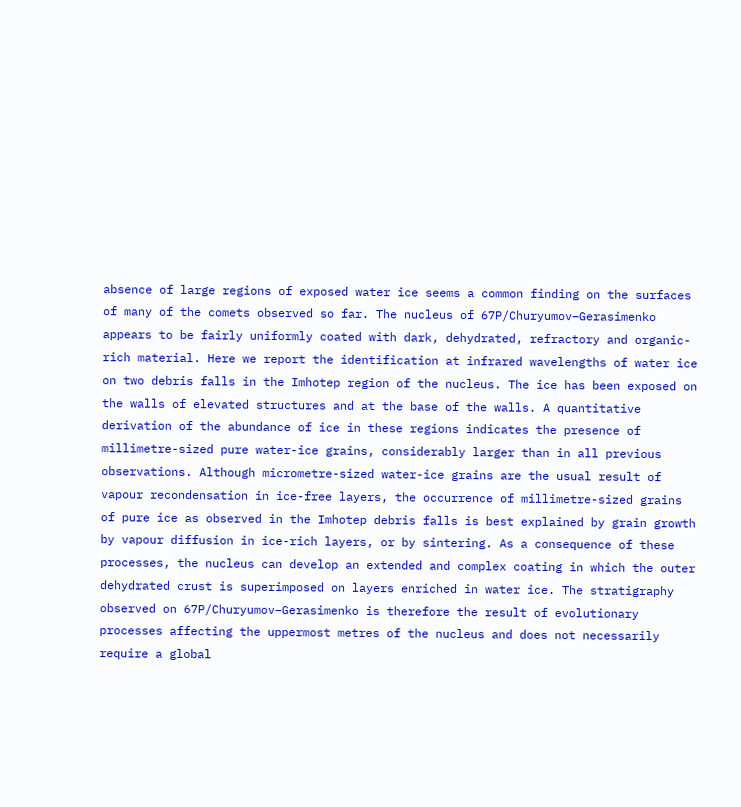absence of large regions of exposed water ice seems a common finding on the surfaces of many of the comets observed so far. The nucleus of 67P/Churyumov–Gerasimenko appears to be fairly uniformly coated with dark, dehydrated, refractory and organic-rich material. Here we report the identification at infrared wavelengths of water ice on two debris falls in the Imhotep region of the nucleus. The ice has been exposed on the walls of elevated structures and at the base of the walls. A quantitative derivation of the abundance of ice in these regions indicates the presence of millimetre-sized pure water-ice grains, considerably larger than in all previous observations. Although micrometre-sized water-ice grains are the usual result of vapour recondensation in ice-free layers, the occurrence of millimetre-sized grains of pure ice as observed in the Imhotep debris falls is best explained by grain growth by vapour diffusion in ice-rich layers, or by sintering. As a consequence of these processes, the nucleus can develop an extended and complex coating in which the outer dehydrated crust is superimposed on layers enriched in water ice. The stratigraphy observed on 67P/Churyumov–Gerasimenko is therefore the result of evolutionary processes affecting the uppermost metres of the nucleus and does not necessarily require a global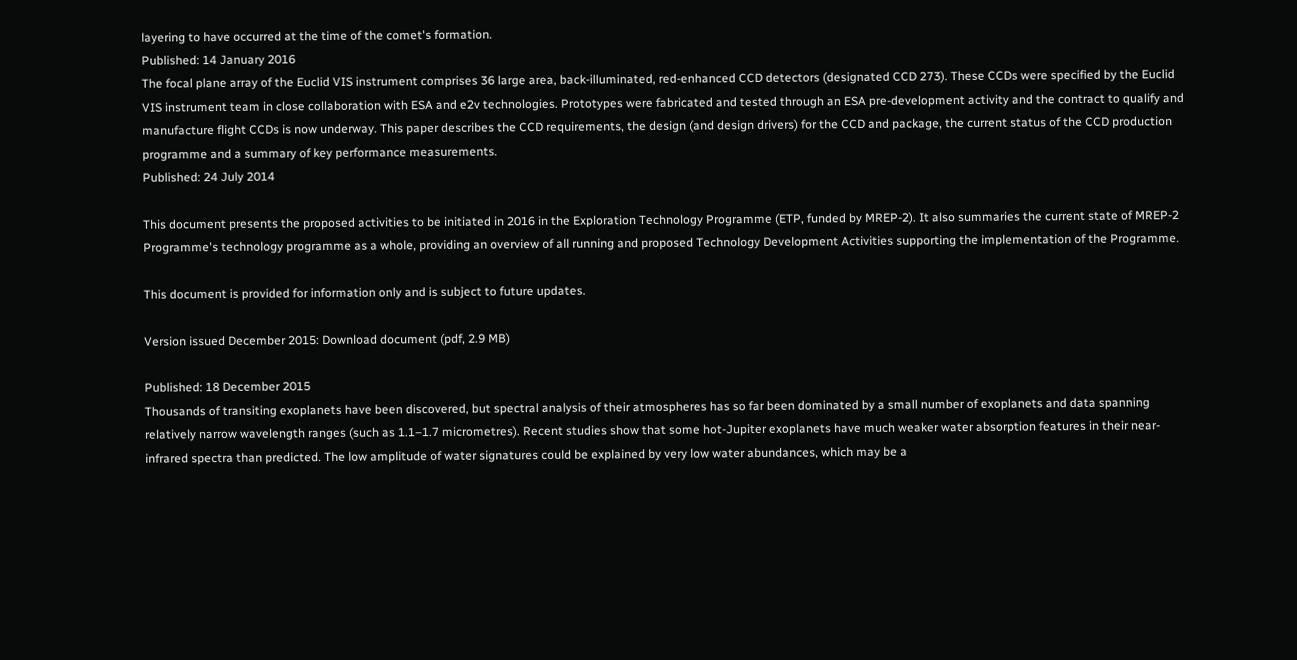layering to have occurred at the time of the comet's formation.
Published: 14 January 2016
The focal plane array of the Euclid VIS instrument comprises 36 large area, back-illuminated, red-enhanced CCD detectors (designated CCD 273). These CCDs were specified by the Euclid VIS instrument team in close collaboration with ESA and e2v technologies. Prototypes were fabricated and tested through an ESA pre-development activity and the contract to qualify and manufacture flight CCDs is now underway. This paper describes the CCD requirements, the design (and design drivers) for the CCD and package, the current status of the CCD production programme and a summary of key performance measurements.
Published: 24 July 2014

This document presents the proposed activities to be initiated in 2016 in the Exploration Technology Programme (ETP, funded by MREP-2). It also summaries the current state of MREP-2 Programme's technology programme as a whole, providing an overview of all running and proposed Technology Development Activities supporting the implementation of the Programme.

This document is provided for information only and is subject to future updates.

Version issued December 2015: Download document (pdf, 2.9 MB)

Published: 18 December 2015
Thousands of transiting exoplanets have been discovered, but spectral analysis of their atmospheres has so far been dominated by a small number of exoplanets and data spanning relatively narrow wavelength ranges (such as 1.1–1.7 micrometres). Recent studies show that some hot-Jupiter exoplanets have much weaker water absorption features in their near-infrared spectra than predicted. The low amplitude of water signatures could be explained by very low water abundances, which may be a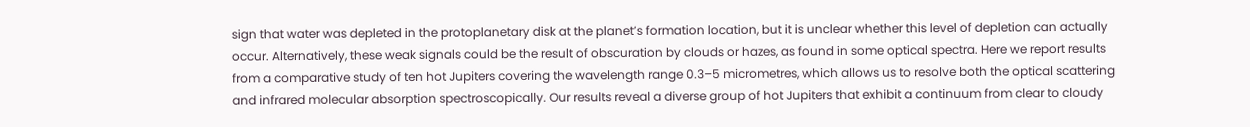sign that water was depleted in the protoplanetary disk at the planet’s formation location, but it is unclear whether this level of depletion can actually occur. Alternatively, these weak signals could be the result of obscuration by clouds or hazes, as found in some optical spectra. Here we report results from a comparative study of ten hot Jupiters covering the wavelength range 0.3–5 micrometres, which allows us to resolve both the optical scattering and infrared molecular absorption spectroscopically. Our results reveal a diverse group of hot Jupiters that exhibit a continuum from clear to cloudy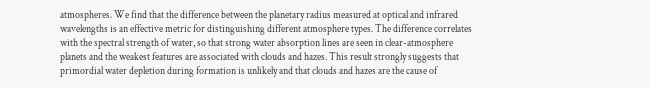atmospheres. We find that the difference between the planetary radius measured at optical and infrared wavelengths is an effective metric for distinguishing different atmosphere types. The difference correlates with the spectral strength of water, so that strong water absorption lines are seen in clear-atmosphere planets and the weakest features are associated with clouds and hazes. This result strongly suggests that primordial water depletion during formation is unlikely and that clouds and hazes are the cause of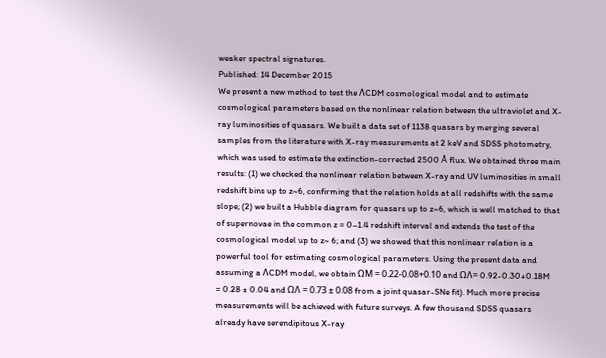weaker spectral signatures.
Published: 14 December 2015
We present a new method to test the ΛCDM cosmological model and to estimate cosmological parameters based on the nonlinear relation between the ultraviolet and X-ray luminosities of quasars. We built a data set of 1138 quasars by merging several samples from the literature with X-ray measurements at 2 keV and SDSS photometry, which was used to estimate the extinction-corrected 2500 Å flux. We obtained three main results: (1) we checked the nonlinear relation between X-ray and UV luminosities in small redshift bins up to z~6, confirming that the relation holds at all redshifts with the same slope; (2) we built a Hubble diagram for quasars up to z~6, which is well matched to that of supernovae in the common z = 0–1.4 redshift interval and extends the test of the cosmological model up to z~ 6; and (3) we showed that this nonlinear relation is a powerful tool for estimating cosmological parameters. Using the present data and assuming a ΛCDM model, we obtain ΩM = 0.22-0.08+0.10 and ΩΛ= 0.92-0.30+0.18M = 0.28 ± 0.04 and ΩΛ = 0.73 ± 0.08 from a joint quasar-SNe fit). Much more precise measurements will be achieved with future surveys. A few thousand SDSS quasars already have serendipitous X-ray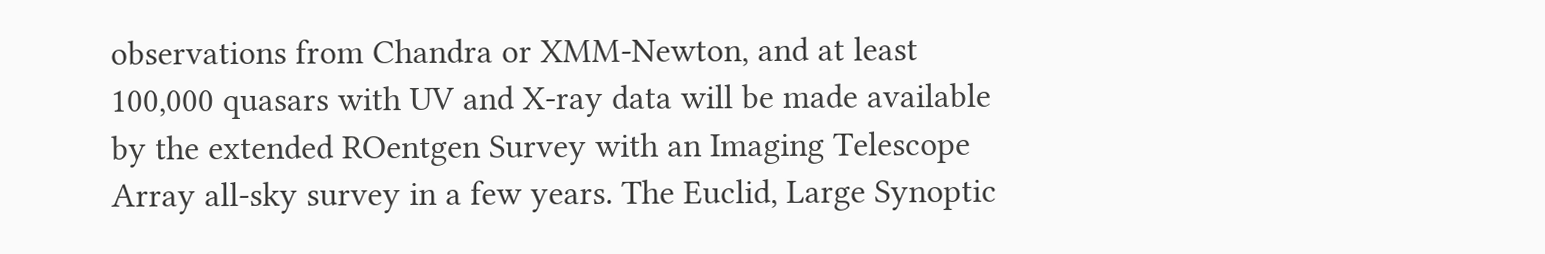observations from Chandra or XMM-Newton, and at least 100,000 quasars with UV and X-ray data will be made available by the extended ROentgen Survey with an Imaging Telescope Array all-sky survey in a few years. The Euclid, Large Synoptic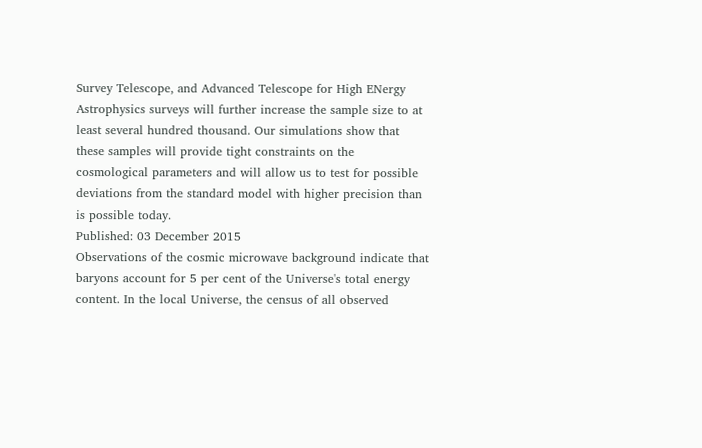Survey Telescope, and Advanced Telescope for High ENergy Astrophysics surveys will further increase the sample size to at least several hundred thousand. Our simulations show that these samples will provide tight constraints on the cosmological parameters and will allow us to test for possible deviations from the standard model with higher precision than is possible today.
Published: 03 December 2015
Observations of the cosmic microwave background indicate that baryons account for 5 per cent of the Universe's total energy content. In the local Universe, the census of all observed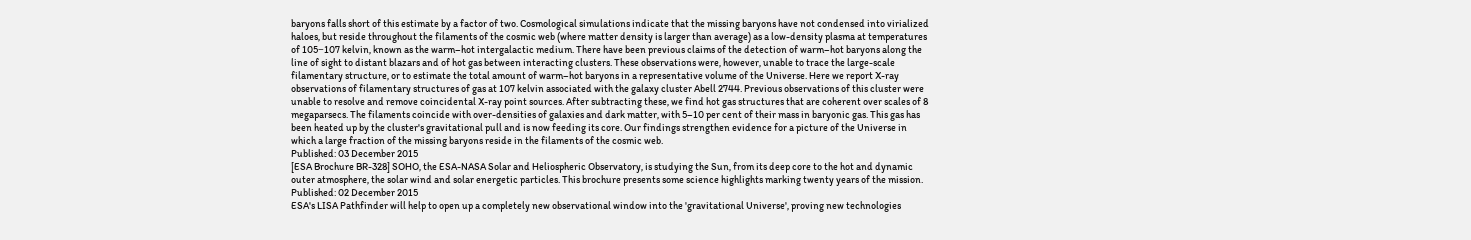baryons falls short of this estimate by a factor of two. Cosmological simulations indicate that the missing baryons have not condensed into virialized haloes, but reside throughout the filaments of the cosmic web (where matter density is larger than average) as a low-density plasma at temperatures of 105−107 kelvin, known as the warm–hot intergalactic medium. There have been previous claims of the detection of warm–hot baryons along the line of sight to distant blazars and of hot gas between interacting clusters. These observations were, however, unable to trace the large-scale filamentary structure, or to estimate the total amount of warm–hot baryons in a representative volume of the Universe. Here we report X-ray observations of filamentary structures of gas at 107 kelvin associated with the galaxy cluster Abell 2744. Previous observations of this cluster were unable to resolve and remove coincidental X-ray point sources. After subtracting these, we find hot gas structures that are coherent over scales of 8 megaparsecs. The filaments coincide with over-densities of galaxies and dark matter, with 5–10 per cent of their mass in baryonic gas. This gas has been heated up by the cluster's gravitational pull and is now feeding its core. Our findings strengthen evidence for a picture of the Universe in which a large fraction of the missing baryons reside in the filaments of the cosmic web.
Published: 03 December 2015
[ESA Brochure BR-328] SOHO, the ESA-NASA Solar and Heliospheric Observatory, is studying the Sun, from its deep core to the hot and dynamic outer atmosphere, the solar wind and solar energetic particles. This brochure presents some science highlights marking twenty years of the mission.
Published: 02 December 2015
ESA's LISA Pathfinder will help to open up a completely new observational window into the 'gravitational Universe', proving new technologies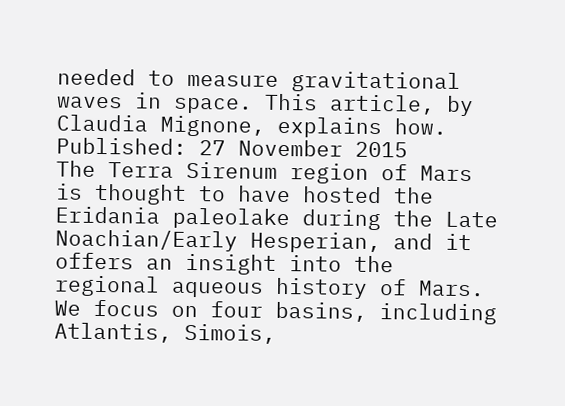needed to measure gravitational waves in space. This article, by Claudia Mignone, explains how.
Published: 27 November 2015
The Terra Sirenum region of Mars is thought to have hosted the Eridania paleolake during the Late Noachian/Early Hesperian, and it offers an insight into the regional aqueous history of Mars. We focus on four basins, including Atlantis, Simois,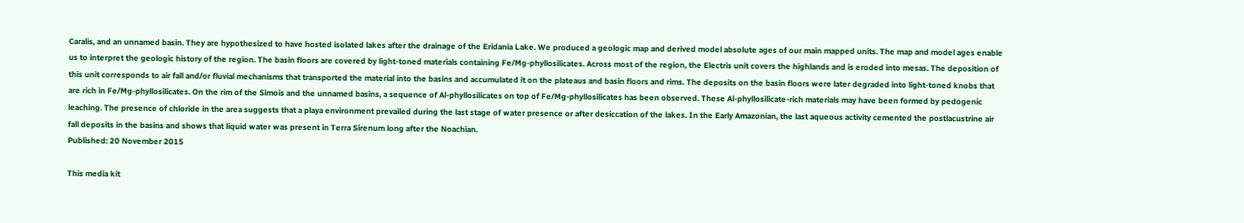Caralis, and an unnamed basin. They are hypothesized to have hosted isolated lakes after the drainage of the Eridania Lake. We produced a geologic map and derived model absolute ages of our main mapped units. The map and model ages enable us to interpret the geologic history of the region. The basin floors are covered by light-toned materials containing Fe/Mg-phyllosilicates. Across most of the region, the Electris unit covers the highlands and is eroded into mesas. The deposition of this unit corresponds to air fall and/or fluvial mechanisms that transported the material into the basins and accumulated it on the plateaus and basin floors and rims. The deposits on the basin floors were later degraded into light-toned knobs that are rich in Fe/Mg-phyllosilicates. On the rim of the Simois and the unnamed basins, a sequence of Al-phyllosilicates on top of Fe/Mg-phyllosilicates has been observed. These Al-phyllosilicate-rich materials may have been formed by pedogenic leaching. The presence of chloride in the area suggests that a playa environment prevailed during the last stage of water presence or after desiccation of the lakes. In the Early Amazonian, the last aqueous activity cemented the postlacustrine air fall deposits in the basins and shows that liquid water was present in Terra Sirenum long after the Noachian.
Published: 20 November 2015

This media kit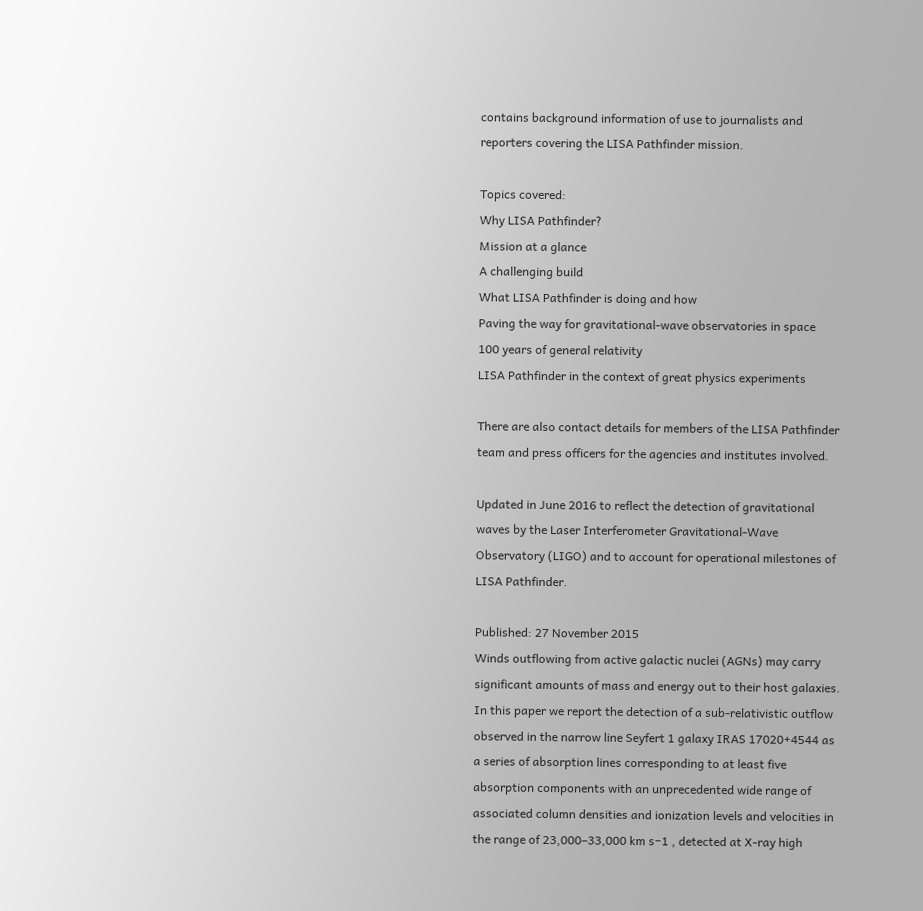contains background information of use to journalists and reporters covering the LISA Pathfinder mission.

Topics covered:
Why LISA Pathfinder?
Mission at a glance
A challenging build
What LISA Pathfinder is doing and how
Paving the way for gravitational-wave observatories in space
100 years of general relativity
LISA Pathfinder in the context of great physics experiments

There are also contact details for members of the LISA Pathfinder team and press officers for the agencies and institutes involved.

Updated in June 2016 to reflect the detection of gravitational waves by the Laser Interferometer Gravitational-Wave Observatory (LIGO) and to account for operational milestones of LISA Pathfinder.

Published: 27 November 2015
Winds outflowing from active galactic nuclei (AGNs) may carry significant amounts of mass and energy out to their host galaxies. In this paper we report the detection of a sub-relativistic outflow observed in the narrow line Seyfert 1 galaxy IRAS 17020+4544 as a series of absorption lines corresponding to at least five absorption components with an unprecedented wide range of associated column densities and ionization levels and velocities in the range of 23,000–33,000 km s−1 , detected at X-ray high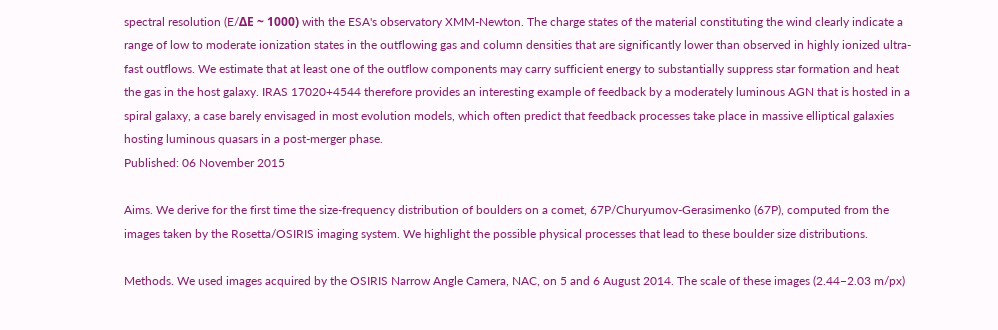spectral resolution (E/ΔE ~ 1000) with the ESA's observatory XMM-Newton. The charge states of the material constituting the wind clearly indicate a range of low to moderate ionization states in the outflowing gas and column densities that are significantly lower than observed in highly ionized ultra-fast outflows. We estimate that at least one of the outflow components may carry sufficient energy to substantially suppress star formation and heat the gas in the host galaxy. IRAS 17020+4544 therefore provides an interesting example of feedback by a moderately luminous AGN that is hosted in a spiral galaxy, a case barely envisaged in most evolution models, which often predict that feedback processes take place in massive elliptical galaxies hosting luminous quasars in a post-merger phase.
Published: 06 November 2015

Aims. We derive for the first time the size-frequency distribution of boulders on a comet, 67P/Churyumov-Gerasimenko (67P), computed from the images taken by the Rosetta/OSIRIS imaging system. We highlight the possible physical processes that lead to these boulder size distributions.

Methods. We used images acquired by the OSIRIS Narrow Angle Camera, NAC, on 5 and 6 August 2014. The scale of these images (2.44−2.03 m/px)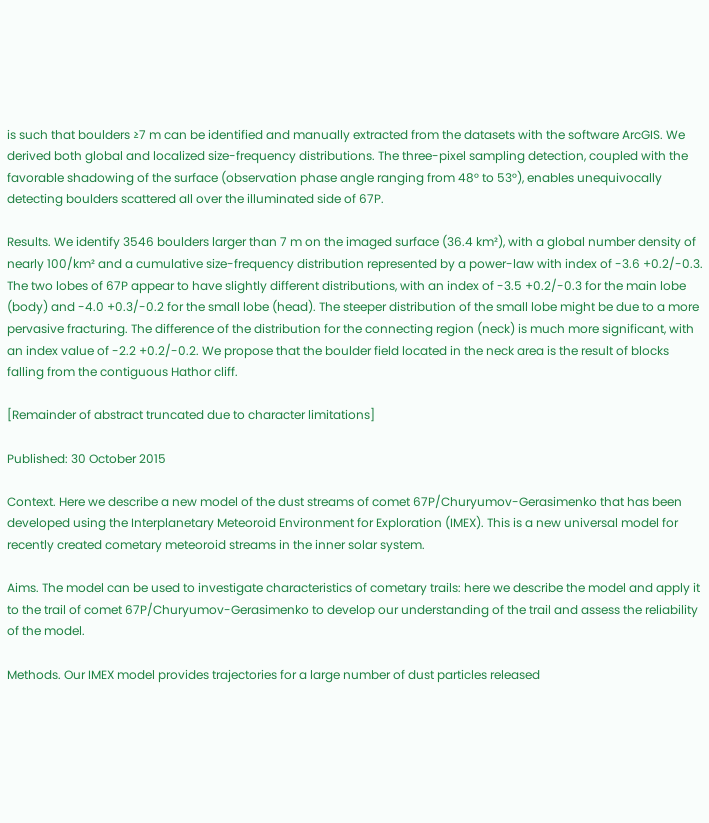is such that boulders ≥7 m can be identified and manually extracted from the datasets with the software ArcGIS. We derived both global and localized size-frequency distributions. The three-pixel sampling detection, coupled with the favorable shadowing of the surface (observation phase angle ranging from 48° to 53°), enables unequivocally detecting boulders scattered all over the illuminated side of 67P.

Results. We identify 3546 boulders larger than 7 m on the imaged surface (36.4 km²), with a global number density of nearly 100/km² and a cumulative size-frequency distribution represented by a power-law with index of -3.6 +0.2/-0.3. The two lobes of 67P appear to have slightly different distributions, with an index of -3.5 +0.2/-0.3 for the main lobe (body) and -4.0 +0.3/-0.2 for the small lobe (head). The steeper distribution of the small lobe might be due to a more pervasive fracturing. The difference of the distribution for the connecting region (neck) is much more significant, with an index value of -2.2 +0.2/-0.2. We propose that the boulder field located in the neck area is the result of blocks falling from the contiguous Hathor cliff.

[Remainder of abstract truncated due to character limitations]

Published: 30 October 2015

Context. Here we describe a new model of the dust streams of comet 67P/Churyumov-Gerasimenko that has been developed using the Interplanetary Meteoroid Environment for Exploration (IMEX). This is a new universal model for recently created cometary meteoroid streams in the inner solar system.

Aims. The model can be used to investigate characteristics of cometary trails: here we describe the model and apply it to the trail of comet 67P/Churyumov-Gerasimenko to develop our understanding of the trail and assess the reliability of the model.

Methods. Our IMEX model provides trajectories for a large number of dust particles released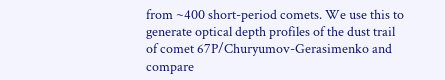from ~400 short-period comets. We use this to generate optical depth profiles of the dust trail of comet 67P/Churyumov-Gerasimenko and compare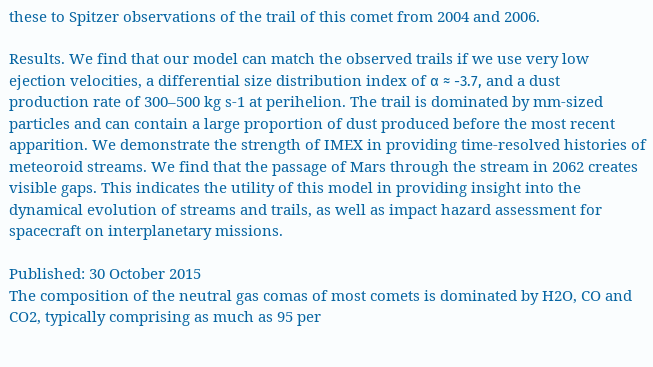these to Spitzer observations of the trail of this comet from 2004 and 2006.

Results. We find that our model can match the observed trails if we use very low ejection velocities, a differential size distribution index of α ≈ -3.7, and a dust production rate of 300–500 kg s-1 at perihelion. The trail is dominated by mm-sized particles and can contain a large proportion of dust produced before the most recent apparition. We demonstrate the strength of IMEX in providing time-resolved histories of meteoroid streams. We find that the passage of Mars through the stream in 2062 creates visible gaps. This indicates the utility of this model in providing insight into the dynamical evolution of streams and trails, as well as impact hazard assessment for spacecraft on interplanetary missions.

Published: 30 October 2015
The composition of the neutral gas comas of most comets is dominated by H2O, CO and CO2, typically comprising as much as 95 per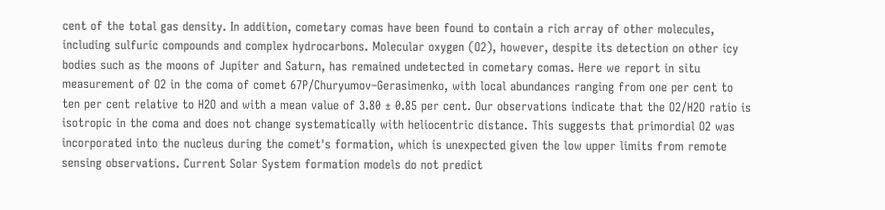cent of the total gas density. In addition, cometary comas have been found to contain a rich array of other molecules, including sulfuric compounds and complex hydrocarbons. Molecular oxygen (O2), however, despite its detection on other icy bodies such as the moons of Jupiter and Saturn, has remained undetected in cometary comas. Here we report in situ measurement of O2 in the coma of comet 67P/Churyumov–Gerasimenko, with local abundances ranging from one per cent to ten per cent relative to H2O and with a mean value of 3.80 ± 0.85 per cent. Our observations indicate that the O2/H2O ratio is isotropic in the coma and does not change systematically with heliocentric distance. This suggests that primordial O2 was incorporated into the nucleus during the comet's formation, which is unexpected given the low upper limits from remote sensing observations. Current Solar System formation models do not predict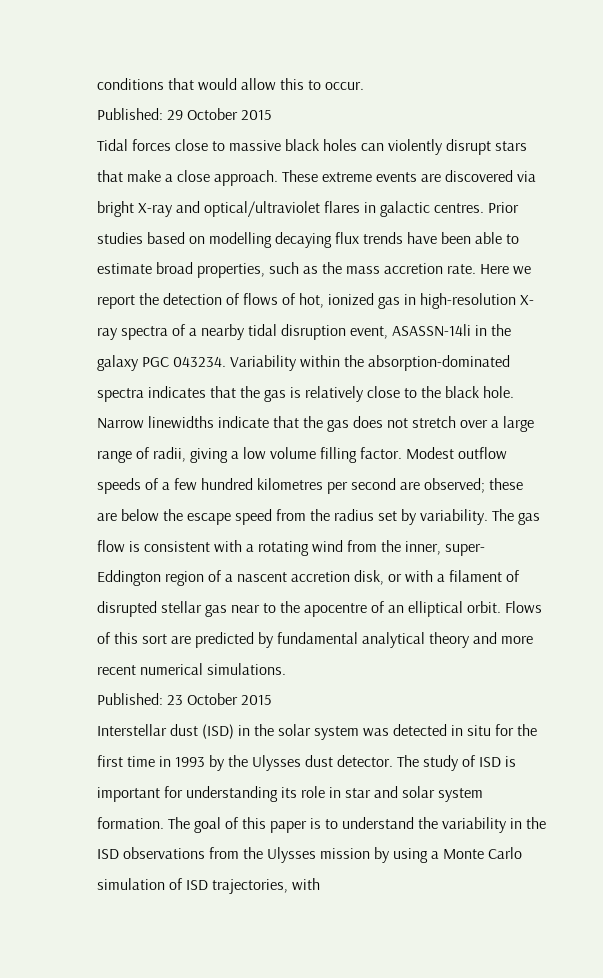conditions that would allow this to occur.
Published: 29 October 2015
Tidal forces close to massive black holes can violently disrupt stars that make a close approach. These extreme events are discovered via bright X-ray and optical/ultraviolet flares in galactic centres. Prior studies based on modelling decaying flux trends have been able to estimate broad properties, such as the mass accretion rate. Here we report the detection of flows of hot, ionized gas in high-resolution X-ray spectra of a nearby tidal disruption event, ASASSN-14li in the galaxy PGC 043234. Variability within the absorption-dominated spectra indicates that the gas is relatively close to the black hole. Narrow linewidths indicate that the gas does not stretch over a large range of radii, giving a low volume filling factor. Modest outflow speeds of a few hundred kilometres per second are observed; these are below the escape speed from the radius set by variability. The gas flow is consistent with a rotating wind from the inner, super-Eddington region of a nascent accretion disk, or with a filament of disrupted stellar gas near to the apocentre of an elliptical orbit. Flows of this sort are predicted by fundamental analytical theory and more recent numerical simulations.
Published: 23 October 2015
Interstellar dust (ISD) in the solar system was detected in situ for the first time in 1993 by the Ulysses dust detector. The study of ISD is important for understanding its role in star and solar system formation. The goal of this paper is to understand the variability in the ISD observations from the Ulysses mission by using a Monte Carlo simulation of ISD trajectories, with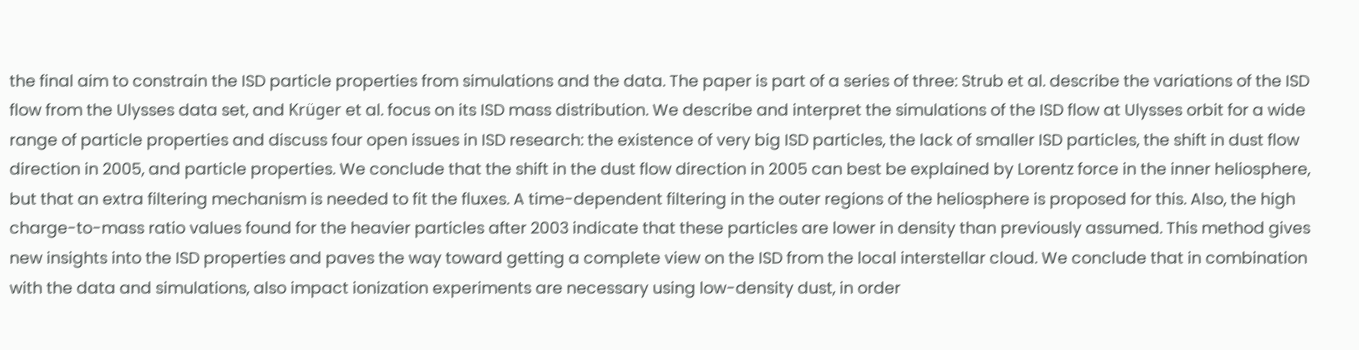the final aim to constrain the ISD particle properties from simulations and the data. The paper is part of a series of three: Strub et al. describe the variations of the ISD flow from the Ulysses data set, and Krüger et al. focus on its ISD mass distribution. We describe and interpret the simulations of the ISD flow at Ulysses orbit for a wide range of particle properties and discuss four open issues in ISD research: the existence of very big ISD particles, the lack of smaller ISD particles, the shift in dust flow direction in 2005, and particle properties. We conclude that the shift in the dust flow direction in 2005 can best be explained by Lorentz force in the inner heliosphere, but that an extra filtering mechanism is needed to fit the fluxes. A time-dependent filtering in the outer regions of the heliosphere is proposed for this. Also, the high charge-to-mass ratio values found for the heavier particles after 2003 indicate that these particles are lower in density than previously assumed. This method gives new insights into the ISD properties and paves the way toward getting a complete view on the ISD from the local interstellar cloud. We conclude that in combination with the data and simulations, also impact ionization experiments are necessary using low-density dust, in order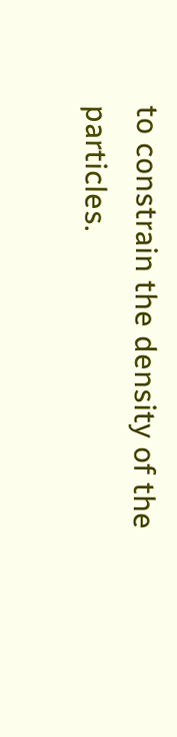to constrain the density of the particles.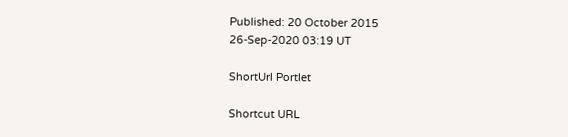Published: 20 October 2015
26-Sep-2020 03:19 UT

ShortUrl Portlet

Shortcut URL